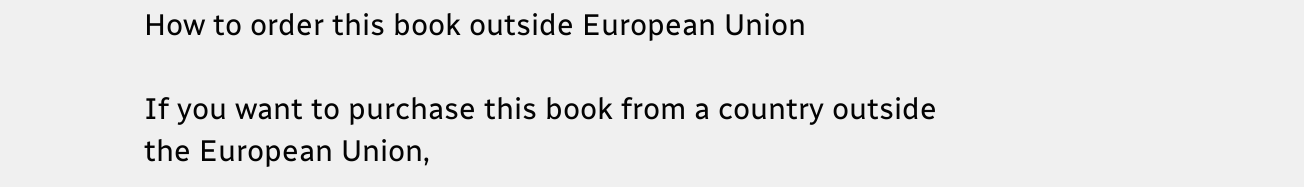How to order this book outside European Union

If you want to purchase this book from a country outside the European Union,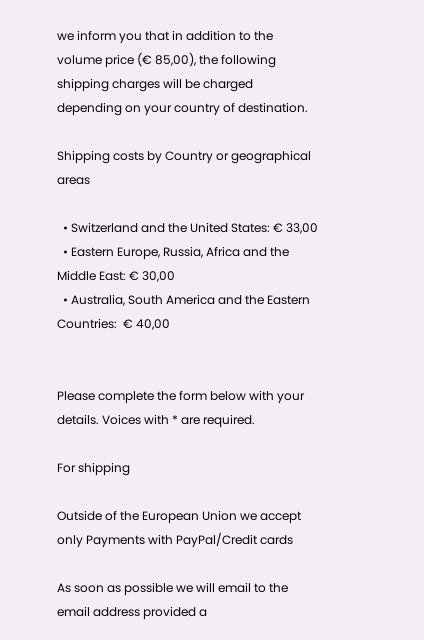we inform you that in addition to the volume price (€ 85,00), the following shipping charges will be charged depending on your country of destination.

Shipping costs by Country or geographical areas

  • Switzerland and the United States: € 33,00
  • Eastern Europe, Russia, Africa and the Middle East: € 30,00
  • Australia, South America and the Eastern Countries:  € 40,00


Please complete the form below with your details. Voices with * are required.

For shipping

Outside of the European Union we accept only Payments with PayPal/Credit cards

As soon as possible we will email to the email address provided a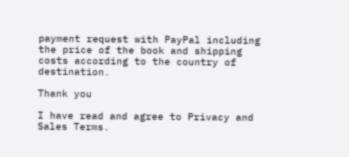payment request with PayPal including the price of the book and shipping costs according to the country of destination.

Thank you

I have read and agree to Privacy and Sales Terms.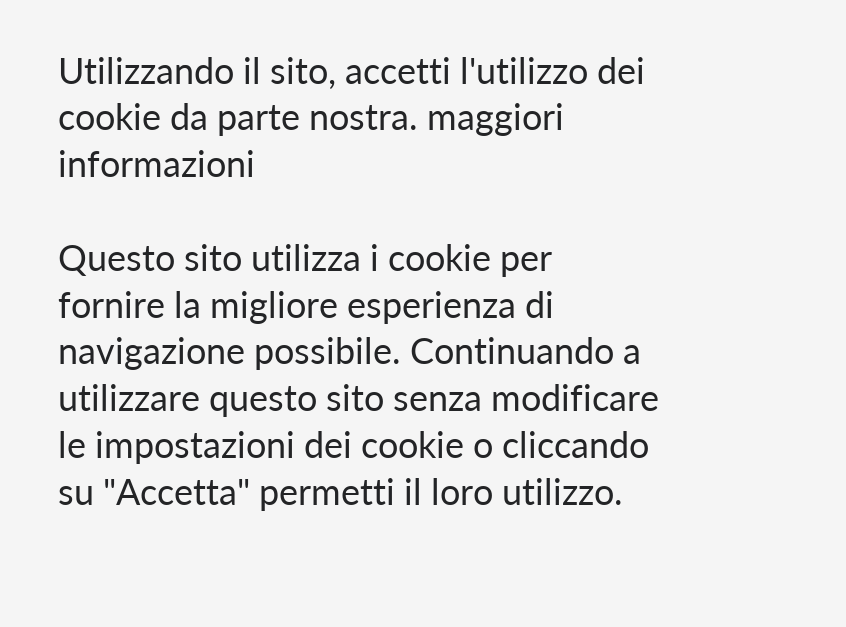Utilizzando il sito, accetti l'utilizzo dei cookie da parte nostra. maggiori informazioni

Questo sito utilizza i cookie per fornire la migliore esperienza di navigazione possibile. Continuando a utilizzare questo sito senza modificare le impostazioni dei cookie o cliccando su "Accetta" permetti il loro utilizzo.